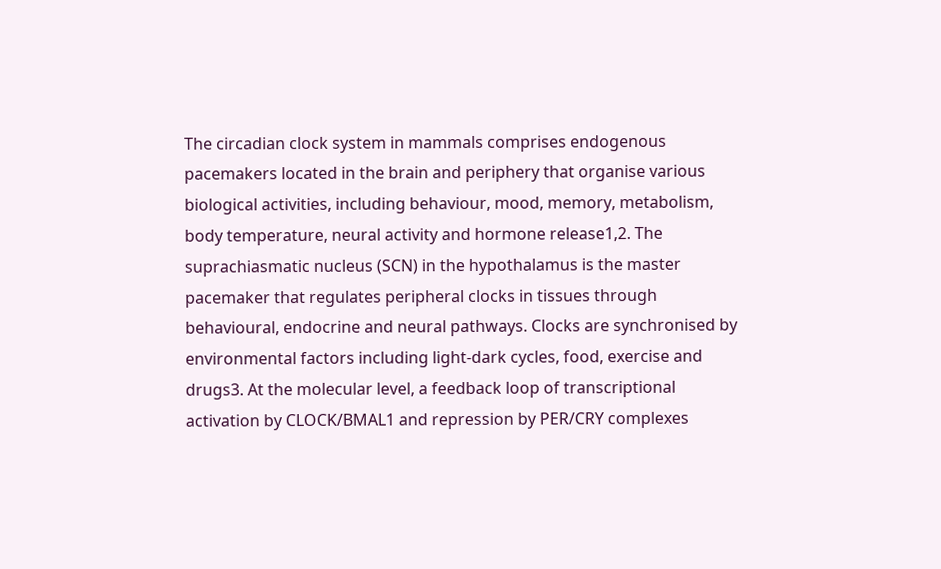The circadian clock system in mammals comprises endogenous pacemakers located in the brain and periphery that organise various biological activities, including behaviour, mood, memory, metabolism, body temperature, neural activity and hormone release1,2. The suprachiasmatic nucleus (SCN) in the hypothalamus is the master pacemaker that regulates peripheral clocks in tissues through behavioural, endocrine and neural pathways. Clocks are synchronised by environmental factors including light-dark cycles, food, exercise and drugs3. At the molecular level, a feedback loop of transcriptional activation by CLOCK/BMAL1 and repression by PER/CRY complexes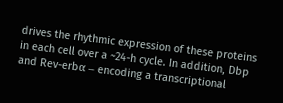drives the rhythmic expression of these proteins in each cell over a ~24-h cycle. In addition, Dbp and Rev-erbα – encoding a transcriptional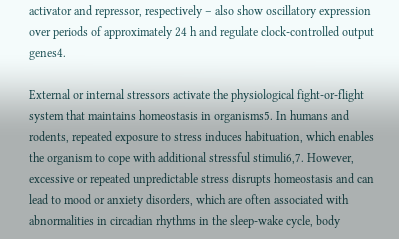activator and repressor, respectively – also show oscillatory expression over periods of approximately 24 h and regulate clock-controlled output genes4.

External or internal stressors activate the physiological fight-or-flight system that maintains homeostasis in organisms5. In humans and rodents, repeated exposure to stress induces habituation, which enables the organism to cope with additional stressful stimuli6,7. However, excessive or repeated unpredictable stress disrupts homeostasis and can lead to mood or anxiety disorders, which are often associated with abnormalities in circadian rhythms in the sleep-wake cycle, body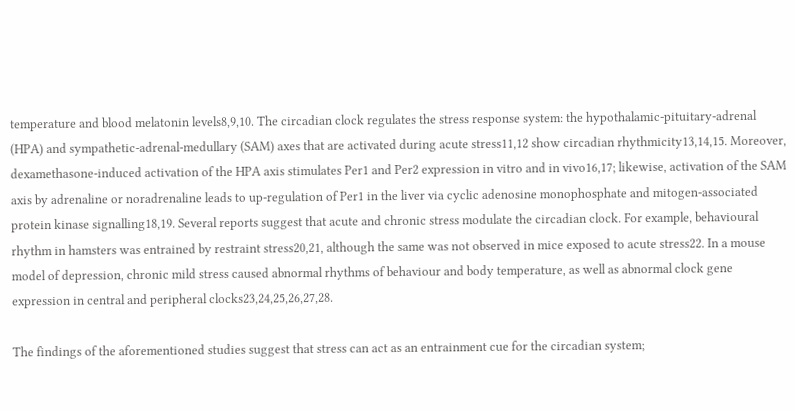temperature and blood melatonin levels8,9,10. The circadian clock regulates the stress response system: the hypothalamic-pituitary-adrenal (HPA) and sympathetic-adrenal-medullary (SAM) axes that are activated during acute stress11,12 show circadian rhythmicity13,14,15. Moreover, dexamethasone-induced activation of the HPA axis stimulates Per1 and Per2 expression in vitro and in vivo16,17; likewise, activation of the SAM axis by adrenaline or noradrenaline leads to up-regulation of Per1 in the liver via cyclic adenosine monophosphate and mitogen-associated protein kinase signalling18,19. Several reports suggest that acute and chronic stress modulate the circadian clock. For example, behavioural rhythm in hamsters was entrained by restraint stress20,21, although the same was not observed in mice exposed to acute stress22. In a mouse model of depression, chronic mild stress caused abnormal rhythms of behaviour and body temperature, as well as abnormal clock gene expression in central and peripheral clocks23,24,25,26,27,28.

The findings of the aforementioned studies suggest that stress can act as an entrainment cue for the circadian system;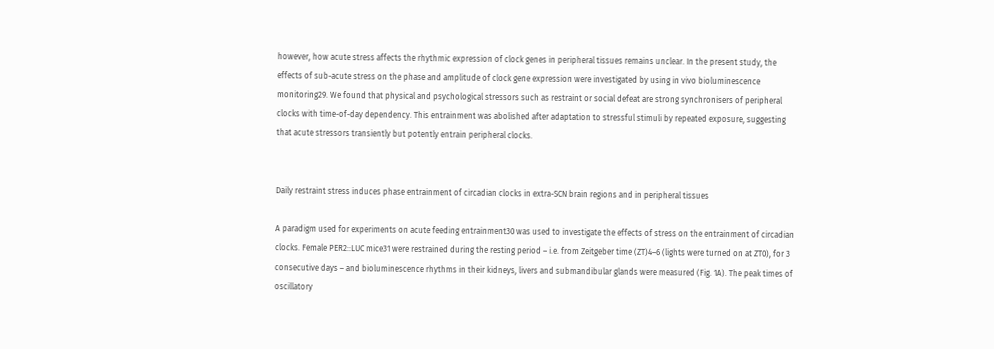however, how acute stress affects the rhythmic expression of clock genes in peripheral tissues remains unclear. In the present study, the effects of sub-acute stress on the phase and amplitude of clock gene expression were investigated by using in vivo bioluminescence monitoring29. We found that physical and psychological stressors such as restraint or social defeat are strong synchronisers of peripheral clocks with time-of-day dependency. This entrainment was abolished after adaptation to stressful stimuli by repeated exposure, suggesting that acute stressors transiently but potently entrain peripheral clocks.


Daily restraint stress induces phase entrainment of circadian clocks in extra-SCN brain regions and in peripheral tissues

A paradigm used for experiments on acute feeding entrainment30 was used to investigate the effects of stress on the entrainment of circadian clocks. Female PER2::LUC mice31 were restrained during the resting period – i.e. from Zeitgeber time (ZT)4–6 (lights were turned on at ZT0), for 3 consecutive days – and bioluminescence rhythms in their kidneys, livers and submandibular glands were measured (Fig. 1A). The peak times of oscillatory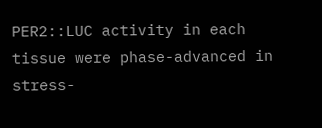PER2::LUC activity in each tissue were phase-advanced in stress-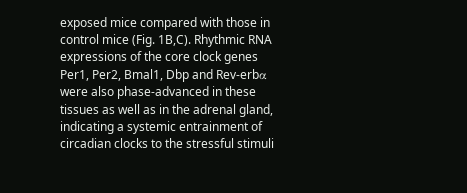exposed mice compared with those in control mice (Fig. 1B,C). Rhythmic RNA expressions of the core clock genes Per1, Per2, Bmal1, Dbp and Rev-erbα were also phase-advanced in these tissues as well as in the adrenal gland, indicating a systemic entrainment of circadian clocks to the stressful stimuli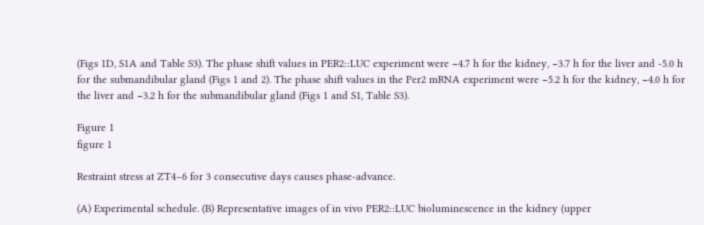(Figs 1D, S1A and Table S3). The phase shift values in PER2::LUC experiment were −4.7 h for the kidney, −3.7 h for the liver and -5.0 h for the submandibular gland (Figs 1 and 2). The phase shift values in the Per2 mRNA experiment were −5.2 h for the kidney, −4.0 h for the liver and −3.2 h for the submandibular gland (Figs 1 and S1, Table S3).

Figure 1
figure 1

Restraint stress at ZT4–6 for 3 consecutive days causes phase-advance.

(A) Experimental schedule. (B) Representative images of in vivo PER2::LUC bioluminescence in the kidney (upper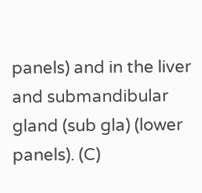panels) and in the liver and submandibular gland (sub gla) (lower panels). (C)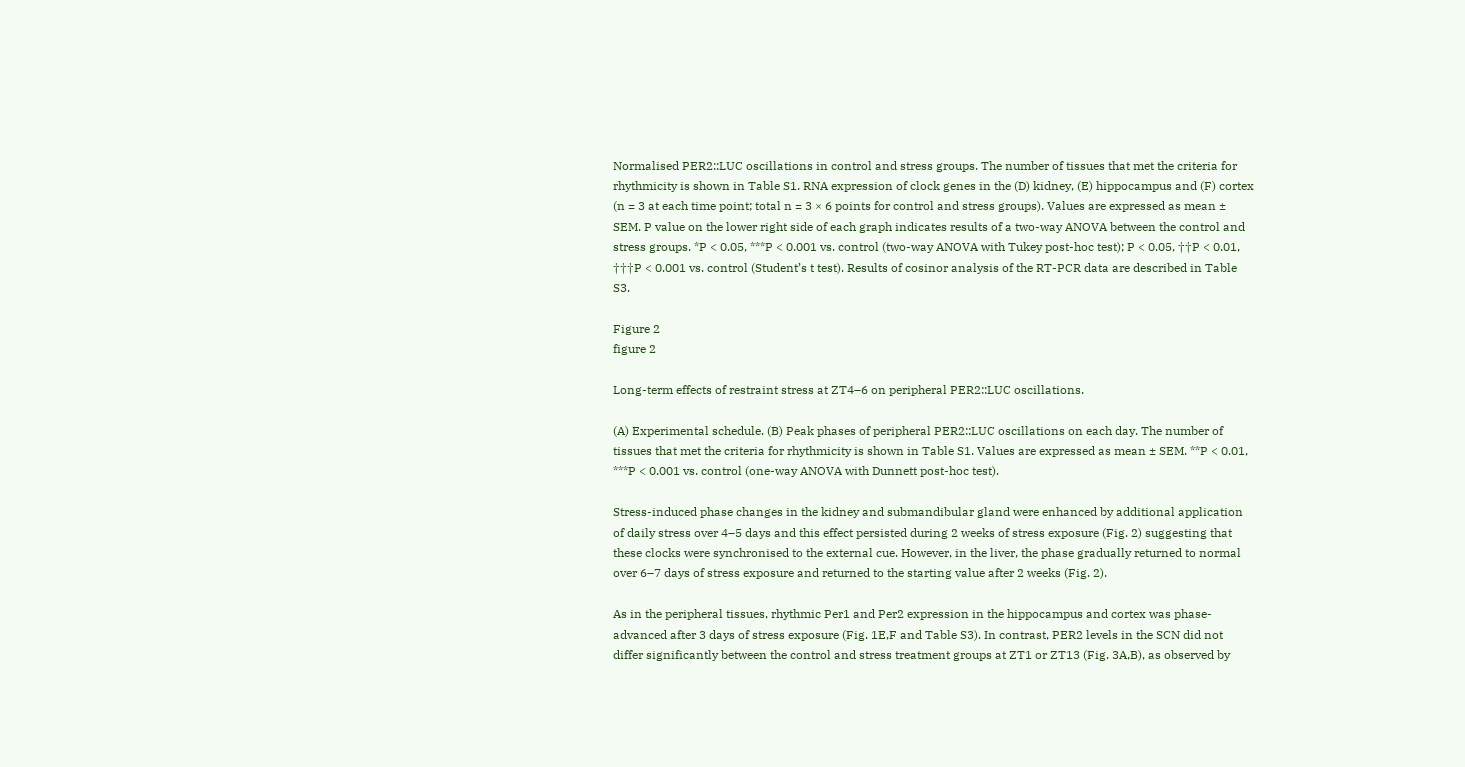Normalised PER2::LUC oscillations in control and stress groups. The number of tissues that met the criteria for rhythmicity is shown in Table S1. RNA expression of clock genes in the (D) kidney, (E) hippocampus and (F) cortex (n = 3 at each time point; total n = 3 × 6 points for control and stress groups). Values are expressed as mean ± SEM. P value on the lower right side of each graph indicates results of a two-way ANOVA between the control and stress groups. *P < 0.05, ***P < 0.001 vs. control (two-way ANOVA with Tukey post-hoc test); P < 0.05, ††P < 0.01, †††P < 0.001 vs. control (Student’s t test). Results of cosinor analysis of the RT-PCR data are described in Table S3.

Figure 2
figure 2

Long-term effects of restraint stress at ZT4–6 on peripheral PER2::LUC oscillations.

(A) Experimental schedule. (B) Peak phases of peripheral PER2::LUC oscillations on each day. The number of tissues that met the criteria for rhythmicity is shown in Table S1. Values are expressed as mean ± SEM. **P < 0.01, ***P < 0.001 vs. control (one-way ANOVA with Dunnett post-hoc test).

Stress-induced phase changes in the kidney and submandibular gland were enhanced by additional application of daily stress over 4–5 days and this effect persisted during 2 weeks of stress exposure (Fig. 2) suggesting that these clocks were synchronised to the external cue. However, in the liver, the phase gradually returned to normal over 6–7 days of stress exposure and returned to the starting value after 2 weeks (Fig. 2).

As in the peripheral tissues, rhythmic Per1 and Per2 expression in the hippocampus and cortex was phase-advanced after 3 days of stress exposure (Fig. 1E,F and Table S3). In contrast, PER2 levels in the SCN did not differ significantly between the control and stress treatment groups at ZT1 or ZT13 (Fig. 3A,B), as observed by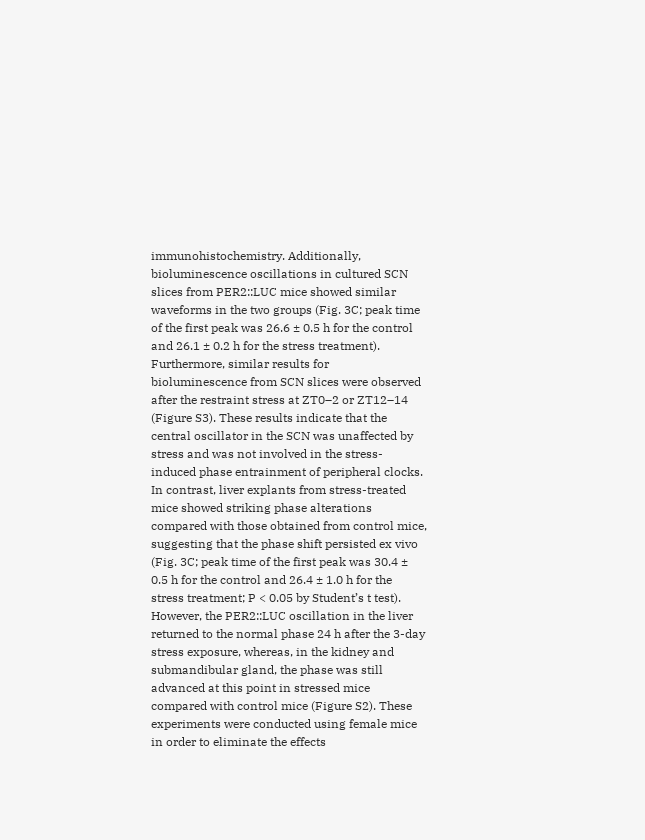immunohistochemistry. Additionally, bioluminescence oscillations in cultured SCN slices from PER2::LUC mice showed similar waveforms in the two groups (Fig. 3C; peak time of the first peak was 26.6 ± 0.5 h for the control and 26.1 ± 0.2 h for the stress treatment). Furthermore, similar results for bioluminescence from SCN slices were observed after the restraint stress at ZT0–2 or ZT12–14 (Figure S3). These results indicate that the central oscillator in the SCN was unaffected by stress and was not involved in the stress-induced phase entrainment of peripheral clocks. In contrast, liver explants from stress-treated mice showed striking phase alterations compared with those obtained from control mice, suggesting that the phase shift persisted ex vivo (Fig. 3C; peak time of the first peak was 30.4 ± 0.5 h for the control and 26.4 ± 1.0 h for the stress treatment; P < 0.05 by Student’s t test). However, the PER2::LUC oscillation in the liver returned to the normal phase 24 h after the 3-day stress exposure, whereas, in the kidney and submandibular gland, the phase was still advanced at this point in stressed mice compared with control mice (Figure S2). These experiments were conducted using female mice in order to eliminate the effects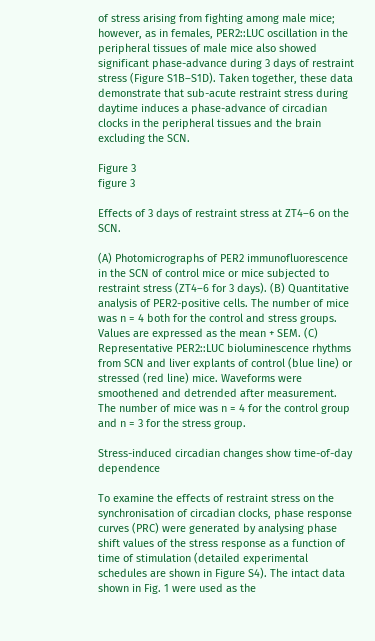of stress arising from fighting among male mice; however, as in females, PER2::LUC oscillation in the peripheral tissues of male mice also showed significant phase-advance during 3 days of restraint stress (Figure S1B–S1D). Taken together, these data demonstrate that sub-acute restraint stress during daytime induces a phase-advance of circadian clocks in the peripheral tissues and the brain excluding the SCN.

Figure 3
figure 3

Effects of 3 days of restraint stress at ZT4–6 on the SCN.

(A) Photomicrographs of PER2 immunofluorescence in the SCN of control mice or mice subjected to restraint stress (ZT4–6 for 3 days). (B) Quantitative analysis of PER2-positive cells. The number of mice was n = 4 both for the control and stress groups. Values are expressed as the mean + SEM. (C) Representative PER2::LUC bioluminescence rhythms from SCN and liver explants of control (blue line) or stressed (red line) mice. Waveforms were smoothened and detrended after measurement. The number of mice was n = 4 for the control group and n = 3 for the stress group.

Stress-induced circadian changes show time-of-day dependence

To examine the effects of restraint stress on the synchronisation of circadian clocks, phase response curves (PRC) were generated by analysing phase shift values of the stress response as a function of time of stimulation (detailed experimental schedules are shown in Figure S4). The intact data shown in Fig. 1 were used as the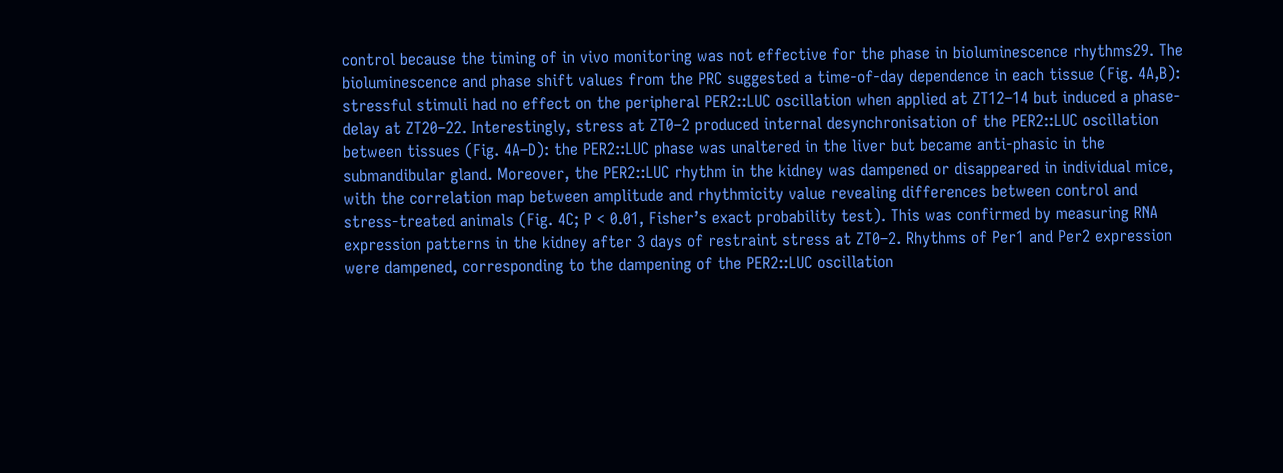control because the timing of in vivo monitoring was not effective for the phase in bioluminescence rhythms29. The bioluminescence and phase shift values from the PRC suggested a time-of-day dependence in each tissue (Fig. 4A,B): stressful stimuli had no effect on the peripheral PER2::LUC oscillation when applied at ZT12–14 but induced a phase-delay at ZT20–22. Interestingly, stress at ZT0–2 produced internal desynchronisation of the PER2::LUC oscillation between tissues (Fig. 4A–D): the PER2::LUC phase was unaltered in the liver but became anti-phasic in the submandibular gland. Moreover, the PER2::LUC rhythm in the kidney was dampened or disappeared in individual mice, with the correlation map between amplitude and rhythmicity value revealing differences between control and stress-treated animals (Fig. 4C; P < 0.01, Fisher’s exact probability test). This was confirmed by measuring RNA expression patterns in the kidney after 3 days of restraint stress at ZT0–2. Rhythms of Per1 and Per2 expression were dampened, corresponding to the dampening of the PER2::LUC oscillation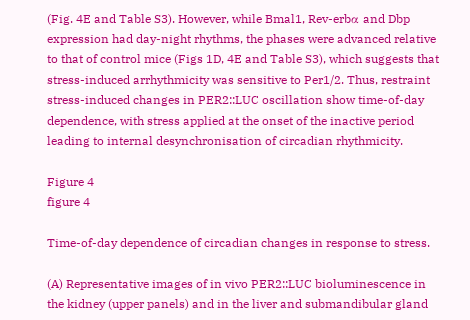(Fig. 4E and Table S3). However, while Bmal1, Rev-erbα and Dbp expression had day-night rhythms, the phases were advanced relative to that of control mice (Figs 1D, 4E and Table S3), which suggests that stress-induced arrhythmicity was sensitive to Per1/2. Thus, restraint stress-induced changes in PER2::LUC oscillation show time-of-day dependence, with stress applied at the onset of the inactive period leading to internal desynchronisation of circadian rhythmicity.

Figure 4
figure 4

Time-of-day dependence of circadian changes in response to stress.

(A) Representative images of in vivo PER2::LUC bioluminescence in the kidney (upper panels) and in the liver and submandibular gland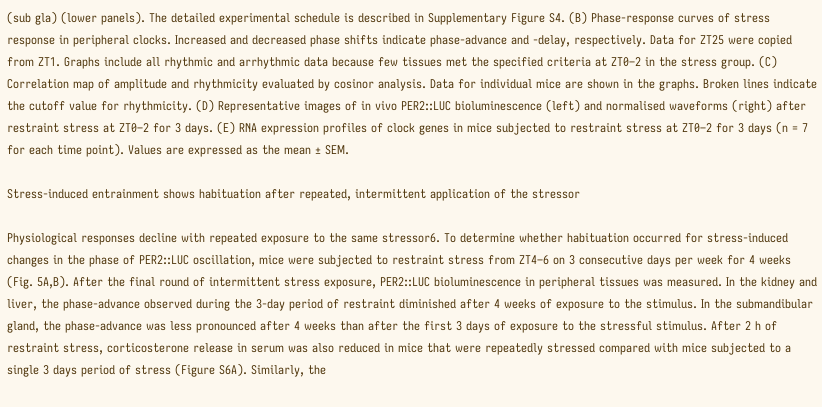(sub gla) (lower panels). The detailed experimental schedule is described in Supplementary Figure S4. (B) Phase-response curves of stress response in peripheral clocks. Increased and decreased phase shifts indicate phase-advance and -delay, respectively. Data for ZT25 were copied from ZT1. Graphs include all rhythmic and arrhythmic data because few tissues met the specified criteria at ZT0–2 in the stress group. (C) Correlation map of amplitude and rhythmicity evaluated by cosinor analysis. Data for individual mice are shown in the graphs. Broken lines indicate the cutoff value for rhythmicity. (D) Representative images of in vivo PER2::LUC bioluminescence (left) and normalised waveforms (right) after restraint stress at ZT0–2 for 3 days. (E) RNA expression profiles of clock genes in mice subjected to restraint stress at ZT0–2 for 3 days (n = 7 for each time point). Values are expressed as the mean ± SEM.

Stress-induced entrainment shows habituation after repeated, intermittent application of the stressor

Physiological responses decline with repeated exposure to the same stressor6. To determine whether habituation occurred for stress-induced changes in the phase of PER2::LUC oscillation, mice were subjected to restraint stress from ZT4–6 on 3 consecutive days per week for 4 weeks (Fig. 5A,B). After the final round of intermittent stress exposure, PER2::LUC bioluminescence in peripheral tissues was measured. In the kidney and liver, the phase-advance observed during the 3-day period of restraint diminished after 4 weeks of exposure to the stimulus. In the submandibular gland, the phase-advance was less pronounced after 4 weeks than after the first 3 days of exposure to the stressful stimulus. After 2 h of restraint stress, corticosterone release in serum was also reduced in mice that were repeatedly stressed compared with mice subjected to a single 3 days period of stress (Figure S6A). Similarly, the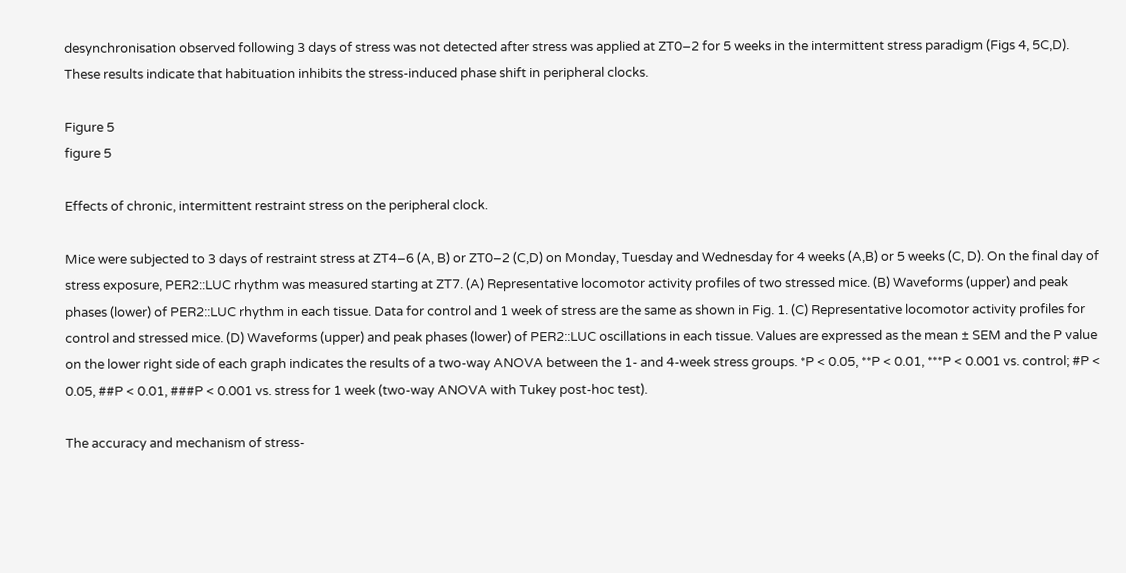desynchronisation observed following 3 days of stress was not detected after stress was applied at ZT0–2 for 5 weeks in the intermittent stress paradigm (Figs 4, 5C,D). These results indicate that habituation inhibits the stress-induced phase shift in peripheral clocks.

Figure 5
figure 5

Effects of chronic, intermittent restraint stress on the peripheral clock.

Mice were subjected to 3 days of restraint stress at ZT4–6 (A, B) or ZT0–2 (C,D) on Monday, Tuesday and Wednesday for 4 weeks (A,B) or 5 weeks (C, D). On the final day of stress exposure, PER2::LUC rhythm was measured starting at ZT7. (A) Representative locomotor activity profiles of two stressed mice. (B) Waveforms (upper) and peak phases (lower) of PER2::LUC rhythm in each tissue. Data for control and 1 week of stress are the same as shown in Fig. 1. (C) Representative locomotor activity profiles for control and stressed mice. (D) Waveforms (upper) and peak phases (lower) of PER2::LUC oscillations in each tissue. Values are expressed as the mean ± SEM and the P value on the lower right side of each graph indicates the results of a two-way ANOVA between the 1- and 4-week stress groups. *P < 0.05, **P < 0.01, ***P < 0.001 vs. control; #P < 0.05, ##P < 0.01, ###P < 0.001 vs. stress for 1 week (two-way ANOVA with Tukey post-hoc test).

The accuracy and mechanism of stress-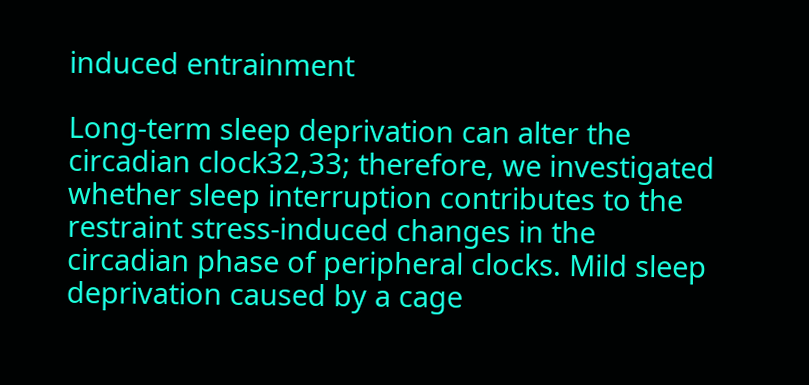induced entrainment

Long-term sleep deprivation can alter the circadian clock32,33; therefore, we investigated whether sleep interruption contributes to the restraint stress-induced changes in the circadian phase of peripheral clocks. Mild sleep deprivation caused by a cage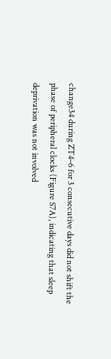change34 during ZT4–6 for 3 consecutive days did not shift the phase of peripheral clocks (Figure S7A), indicating that sleep deprivation was not involved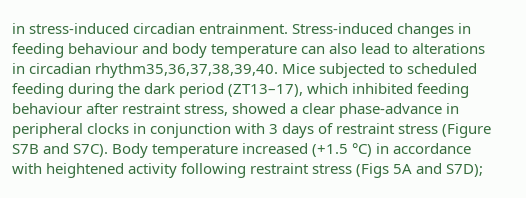in stress-induced circadian entrainment. Stress-induced changes in feeding behaviour and body temperature can also lead to alterations in circadian rhythm35,36,37,38,39,40. Mice subjected to scheduled feeding during the dark period (ZT13–17), which inhibited feeding behaviour after restraint stress, showed a clear phase-advance in peripheral clocks in conjunction with 3 days of restraint stress (Figure S7B and S7C). Body temperature increased (+1.5 °C) in accordance with heightened activity following restraint stress (Figs 5A and S7D);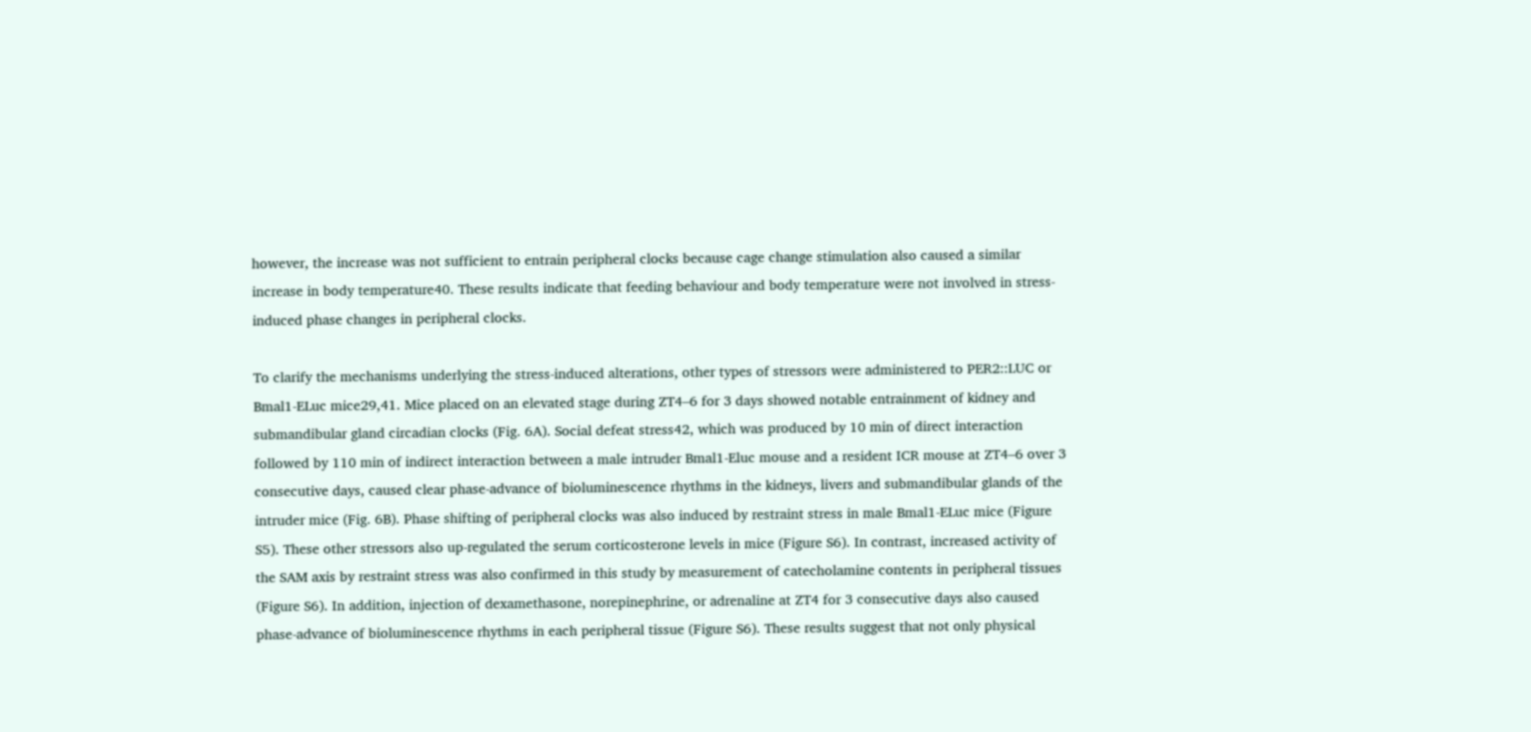however, the increase was not sufficient to entrain peripheral clocks because cage change stimulation also caused a similar increase in body temperature40. These results indicate that feeding behaviour and body temperature were not involved in stress-induced phase changes in peripheral clocks.

To clarify the mechanisms underlying the stress-induced alterations, other types of stressors were administered to PER2::LUC or Bmal1-ELuc mice29,41. Mice placed on an elevated stage during ZT4–6 for 3 days showed notable entrainment of kidney and submandibular gland circadian clocks (Fig. 6A). Social defeat stress42, which was produced by 10 min of direct interaction followed by 110 min of indirect interaction between a male intruder Bmal1-Eluc mouse and a resident ICR mouse at ZT4–6 over 3 consecutive days, caused clear phase-advance of bioluminescence rhythms in the kidneys, livers and submandibular glands of the intruder mice (Fig. 6B). Phase shifting of peripheral clocks was also induced by restraint stress in male Bmal1-ELuc mice (Figure S5). These other stressors also up-regulated the serum corticosterone levels in mice (Figure S6). In contrast, increased activity of the SAM axis by restraint stress was also confirmed in this study by measurement of catecholamine contents in peripheral tissues (Figure S6). In addition, injection of dexamethasone, norepinephrine, or adrenaline at ZT4 for 3 consecutive days also caused phase-advance of bioluminescence rhythms in each peripheral tissue (Figure S6). These results suggest that not only physical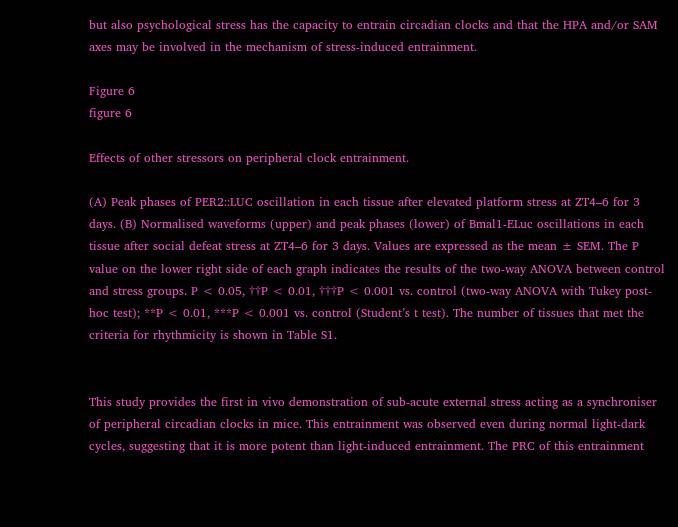but also psychological stress has the capacity to entrain circadian clocks and that the HPA and/or SAM axes may be involved in the mechanism of stress-induced entrainment.

Figure 6
figure 6

Effects of other stressors on peripheral clock entrainment.

(A) Peak phases of PER2::LUC oscillation in each tissue after elevated platform stress at ZT4–6 for 3 days. (B) Normalised waveforms (upper) and peak phases (lower) of Bmal1-ELuc oscillations in each tissue after social defeat stress at ZT4–6 for 3 days. Values are expressed as the mean ± SEM. The P value on the lower right side of each graph indicates the results of the two-way ANOVA between control and stress groups. P < 0.05, ††P < 0.01, †††P < 0.001 vs. control (two-way ANOVA with Tukey post-hoc test); **P < 0.01, ***P < 0.001 vs. control (Student’s t test). The number of tissues that met the criteria for rhythmicity is shown in Table S1.


This study provides the first in vivo demonstration of sub-acute external stress acting as a synchroniser of peripheral circadian clocks in mice. This entrainment was observed even during normal light-dark cycles, suggesting that it is more potent than light-induced entrainment. The PRC of this entrainment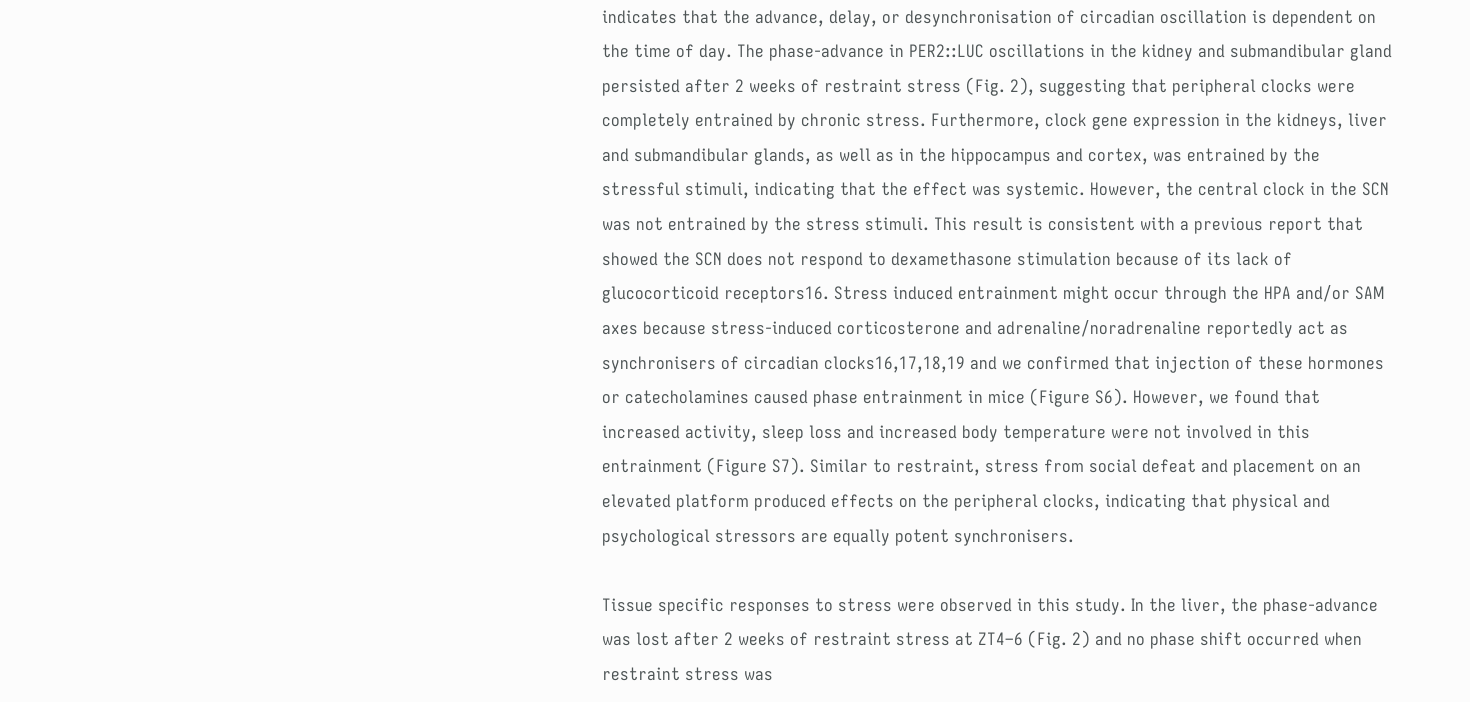indicates that the advance, delay, or desynchronisation of circadian oscillation is dependent on the time of day. The phase-advance in PER2::LUC oscillations in the kidney and submandibular gland persisted after 2 weeks of restraint stress (Fig. 2), suggesting that peripheral clocks were completely entrained by chronic stress. Furthermore, clock gene expression in the kidneys, liver and submandibular glands, as well as in the hippocampus and cortex, was entrained by the stressful stimuli, indicating that the effect was systemic. However, the central clock in the SCN was not entrained by the stress stimuli. This result is consistent with a previous report that showed the SCN does not respond to dexamethasone stimulation because of its lack of glucocorticoid receptors16. Stress induced entrainment might occur through the HPA and/or SAM axes because stress-induced corticosterone and adrenaline/noradrenaline reportedly act as synchronisers of circadian clocks16,17,18,19 and we confirmed that injection of these hormones or catecholamines caused phase entrainment in mice (Figure S6). However, we found that increased activity, sleep loss and increased body temperature were not involved in this entrainment (Figure S7). Similar to restraint, stress from social defeat and placement on an elevated platform produced effects on the peripheral clocks, indicating that physical and psychological stressors are equally potent synchronisers.

Tissue specific responses to stress were observed in this study. In the liver, the phase-advance was lost after 2 weeks of restraint stress at ZT4–6 (Fig. 2) and no phase shift occurred when restraint stress was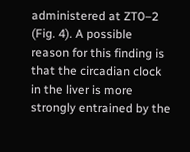administered at ZT0–2 (Fig. 4). A possible reason for this finding is that the circadian clock in the liver is more strongly entrained by the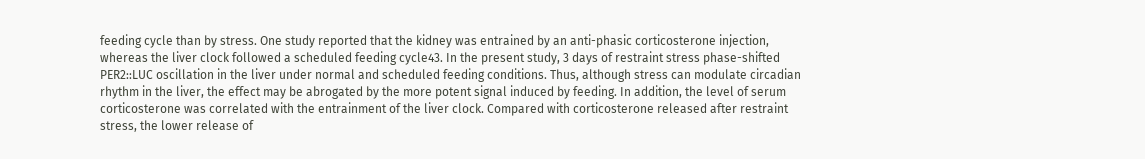feeding cycle than by stress. One study reported that the kidney was entrained by an anti-phasic corticosterone injection, whereas the liver clock followed a scheduled feeding cycle43. In the present study, 3 days of restraint stress phase-shifted PER2::LUC oscillation in the liver under normal and scheduled feeding conditions. Thus, although stress can modulate circadian rhythm in the liver, the effect may be abrogated by the more potent signal induced by feeding. In addition, the level of serum corticosterone was correlated with the entrainment of the liver clock. Compared with corticosterone released after restraint stress, the lower release of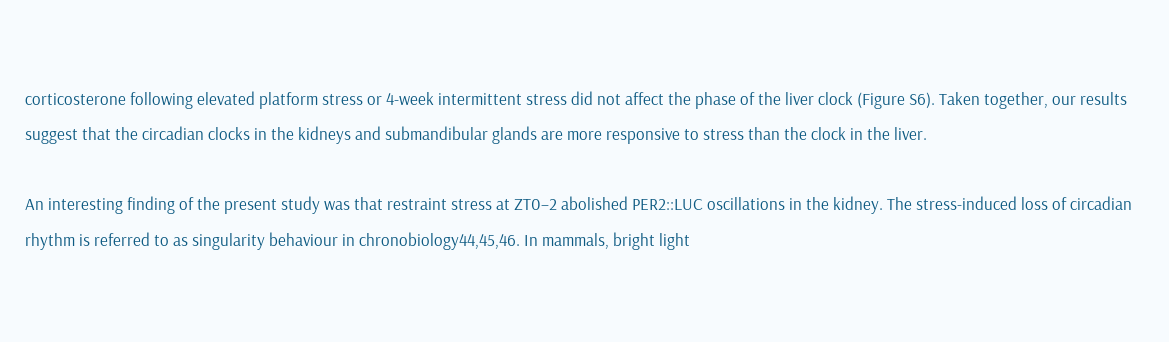corticosterone following elevated platform stress or 4-week intermittent stress did not affect the phase of the liver clock (Figure S6). Taken together, our results suggest that the circadian clocks in the kidneys and submandibular glands are more responsive to stress than the clock in the liver.

An interesting finding of the present study was that restraint stress at ZT0–2 abolished PER2::LUC oscillations in the kidney. The stress-induced loss of circadian rhythm is referred to as singularity behaviour in chronobiology44,45,46. In mammals, bright light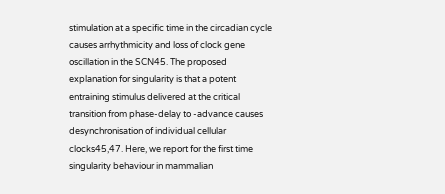stimulation at a specific time in the circadian cycle causes arrhythmicity and loss of clock gene oscillation in the SCN45. The proposed explanation for singularity is that a potent entraining stimulus delivered at the critical transition from phase-delay to -advance causes desynchronisation of individual cellular clocks45,47. Here, we report for the first time singularity behaviour in mammalian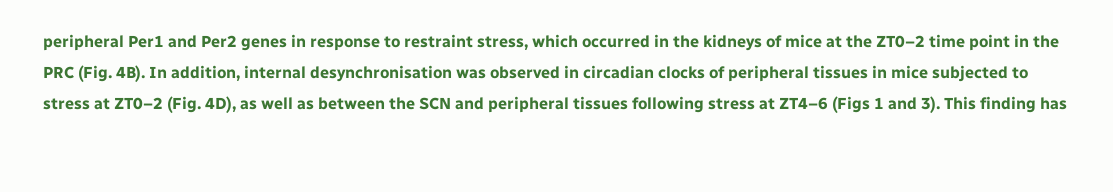peripheral Per1 and Per2 genes in response to restraint stress, which occurred in the kidneys of mice at the ZT0–2 time point in the PRC (Fig. 4B). In addition, internal desynchronisation was observed in circadian clocks of peripheral tissues in mice subjected to stress at ZT0–2 (Fig. 4D), as well as between the SCN and peripheral tissues following stress at ZT4–6 (Figs 1 and 3). This finding has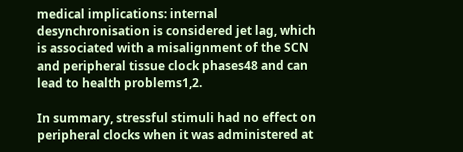medical implications: internal desynchronisation is considered jet lag, which is associated with a misalignment of the SCN and peripheral tissue clock phases48 and can lead to health problems1,2.

In summary, stressful stimuli had no effect on peripheral clocks when it was administered at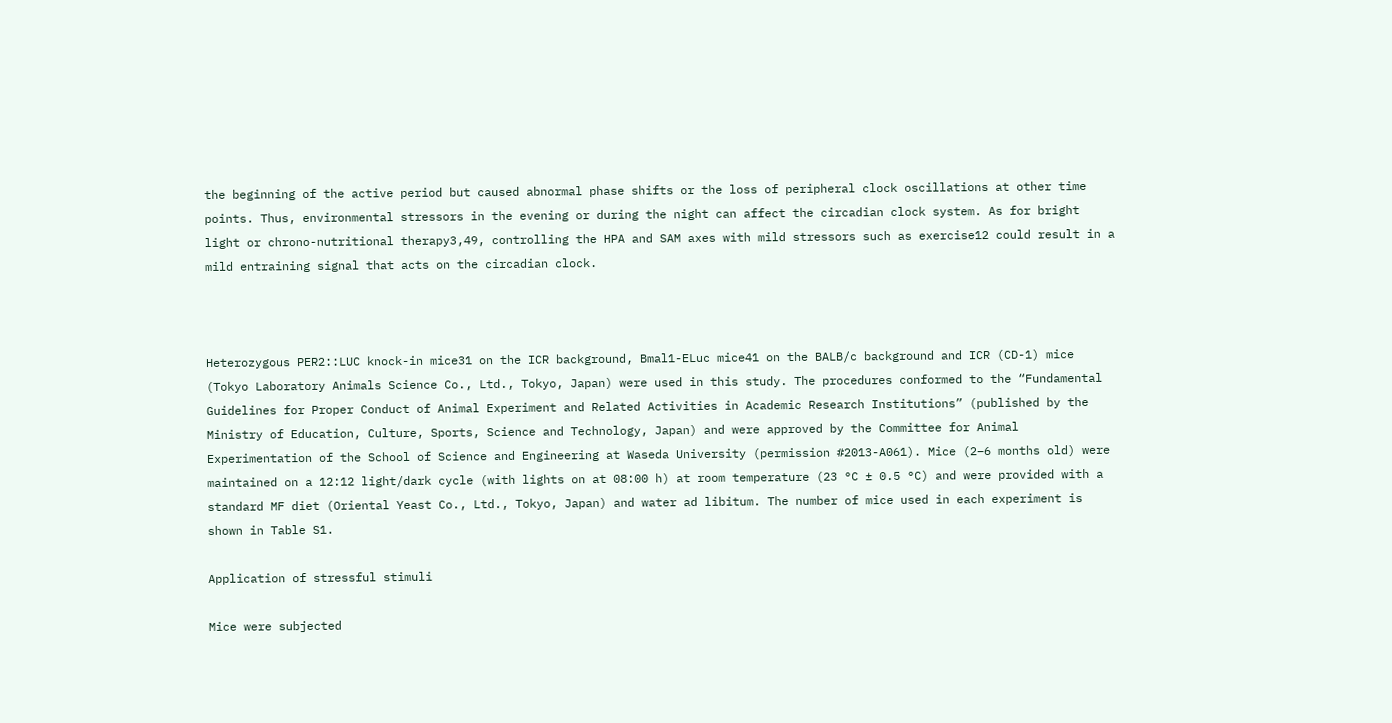the beginning of the active period but caused abnormal phase shifts or the loss of peripheral clock oscillations at other time points. Thus, environmental stressors in the evening or during the night can affect the circadian clock system. As for bright light or chrono-nutritional therapy3,49, controlling the HPA and SAM axes with mild stressors such as exercise12 could result in a mild entraining signal that acts on the circadian clock.



Heterozygous PER2::LUC knock-in mice31 on the ICR background, Bmal1-ELuc mice41 on the BALB/c background and ICR (CD-1) mice (Tokyo Laboratory Animals Science Co., Ltd., Tokyo, Japan) were used in this study. The procedures conformed to the “Fundamental Guidelines for Proper Conduct of Animal Experiment and Related Activities in Academic Research Institutions” (published by the Ministry of Education, Culture, Sports, Science and Technology, Japan) and were approved by the Committee for Animal Experimentation of the School of Science and Engineering at Waseda University (permission #2013-A061). Mice (2–6 months old) were maintained on a 12:12 light/dark cycle (with lights on at 08:00 h) at room temperature (23 °C ± 0.5 °C) and were provided with a standard MF diet (Oriental Yeast Co., Ltd., Tokyo, Japan) and water ad libitum. The number of mice used in each experiment is shown in Table S1.

Application of stressful stimuli

Mice were subjected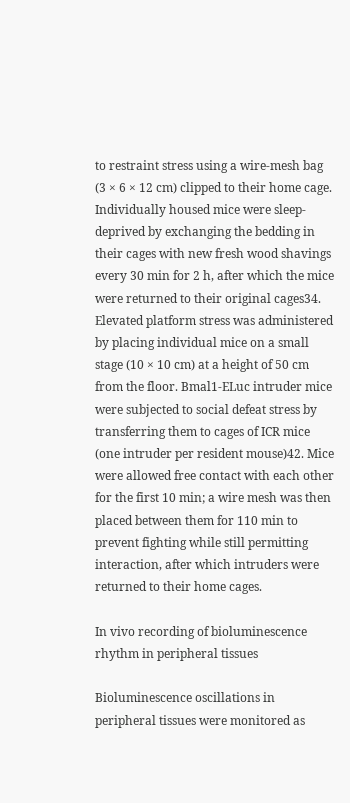to restraint stress using a wire-mesh bag (3 × 6 × 12 cm) clipped to their home cage. Individually housed mice were sleep-deprived by exchanging the bedding in their cages with new fresh wood shavings every 30 min for 2 h, after which the mice were returned to their original cages34. Elevated platform stress was administered by placing individual mice on a small stage (10 × 10 cm) at a height of 50 cm from the floor. Bmal1-ELuc intruder mice were subjected to social defeat stress by transferring them to cages of ICR mice (one intruder per resident mouse)42. Mice were allowed free contact with each other for the first 10 min; a wire mesh was then placed between them for 110 min to prevent fighting while still permitting interaction, after which intruders were returned to their home cages.

In vivo recording of bioluminescence rhythm in peripheral tissues

Bioluminescence oscillations in peripheral tissues were monitored as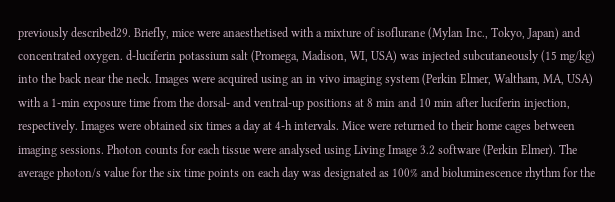previously described29. Briefly, mice were anaesthetised with a mixture of isoflurane (Mylan Inc., Tokyo, Japan) and concentrated oxygen. d-luciferin potassium salt (Promega, Madison, WI, USA) was injected subcutaneously (15 mg/kg) into the back near the neck. Images were acquired using an in vivo imaging system (Perkin Elmer, Waltham, MA, USA) with a 1-min exposure time from the dorsal- and ventral-up positions at 8 min and 10 min after luciferin injection, respectively. Images were obtained six times a day at 4-h intervals. Mice were returned to their home cages between imaging sessions. Photon counts for each tissue were analysed using Living Image 3.2 software (Perkin Elmer). The average photon/s value for the six time points on each day was designated as 100% and bioluminescence rhythm for the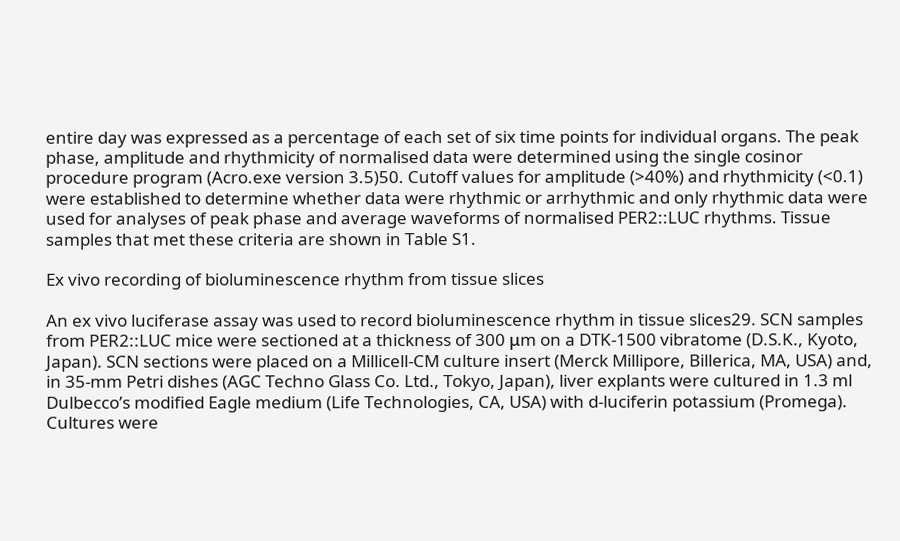entire day was expressed as a percentage of each set of six time points for individual organs. The peak phase, amplitude and rhythmicity of normalised data were determined using the single cosinor procedure program (Acro.exe version 3.5)50. Cutoff values for amplitude (>40%) and rhythmicity (<0.1) were established to determine whether data were rhythmic or arrhythmic and only rhythmic data were used for analyses of peak phase and average waveforms of normalised PER2::LUC rhythms. Tissue samples that met these criteria are shown in Table S1.

Ex vivo recording of bioluminescence rhythm from tissue slices

An ex vivo luciferase assay was used to record bioluminescence rhythm in tissue slices29. SCN samples from PER2::LUC mice were sectioned at a thickness of 300 μm on a DTK-1500 vibratome (D.S.K., Kyoto, Japan). SCN sections were placed on a Millicell-CM culture insert (Merck Millipore, Billerica, MA, USA) and, in 35-mm Petri dishes (AGC Techno Glass Co. Ltd., Tokyo, Japan), liver explants were cultured in 1.3 ml Dulbecco’s modified Eagle medium (Life Technologies, CA, USA) with d-luciferin potassium (Promega). Cultures were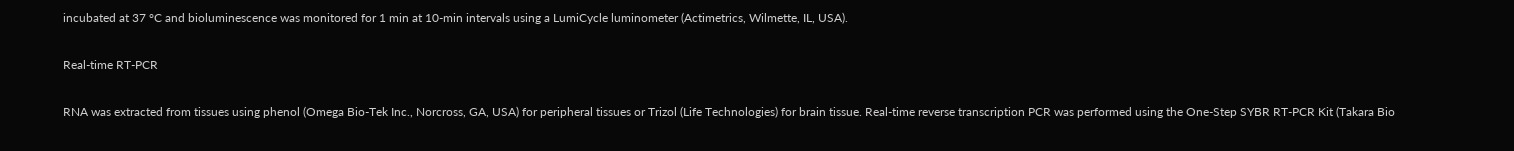incubated at 37 °C and bioluminescence was monitored for 1 min at 10-min intervals using a LumiCycle luminometer (Actimetrics, Wilmette, IL, USA).

Real-time RT-PCR

RNA was extracted from tissues using phenol (Omega Bio-Tek Inc., Norcross, GA, USA) for peripheral tissues or Trizol (Life Technologies) for brain tissue. Real-time reverse transcription PCR was performed using the One-Step SYBR RT-PCR Kit (Takara Bio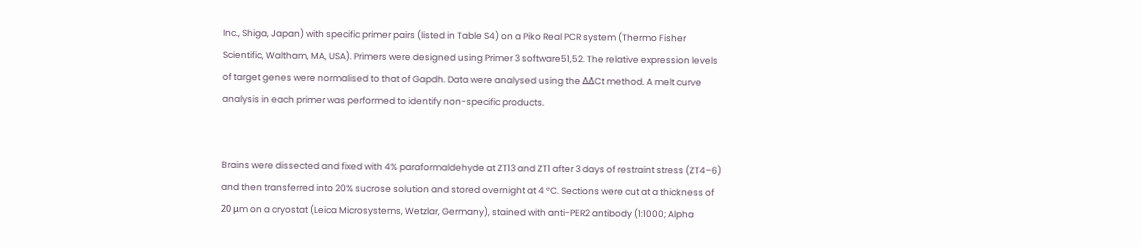Inc., Shiga, Japan) with specific primer pairs (listed in Table S4) on a Piko Real PCR system (Thermo Fisher Scientific, Waltham, MA, USA). Primers were designed using Primer 3 software51,52. The relative expression levels of target genes were normalised to that of Gapdh. Data were analysed using the ΔΔCt method. A melt curve analysis in each primer was performed to identify non-specific products.


Brains were dissected and fixed with 4% paraformaldehyde at ZT13 and ZT1 after 3 days of restraint stress (ZT4–6) and then transferred into 20% sucrose solution and stored overnight at 4 °C. Sections were cut at a thickness of 20 μm on a cryostat (Leica Microsystems, Wetzlar, Germany), stained with anti-PER2 antibody (1:1000; Alpha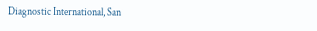Diagnostic International, San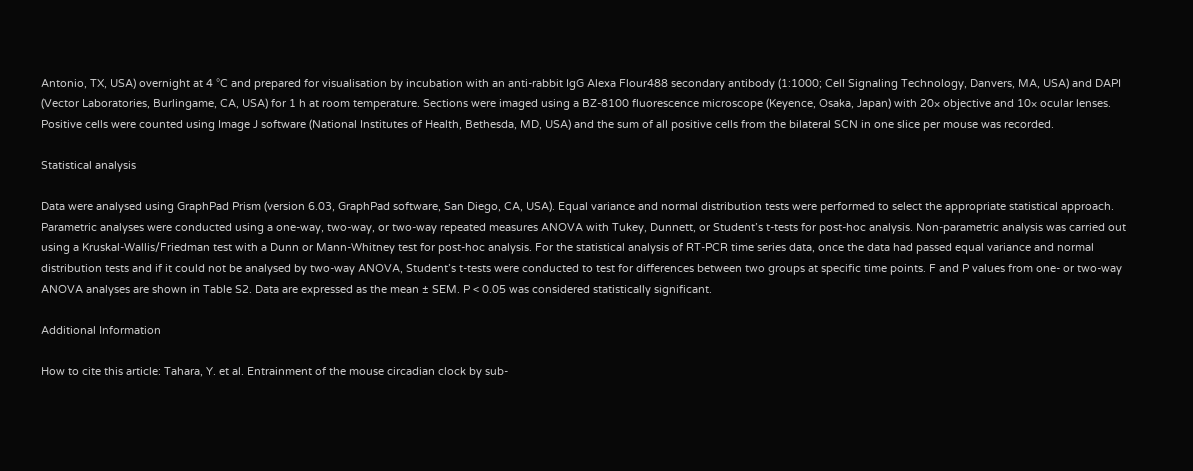Antonio, TX, USA) overnight at 4 °C and prepared for visualisation by incubation with an anti-rabbit IgG Alexa Flour488 secondary antibody (1:1000; Cell Signaling Technology, Danvers, MA, USA) and DAPI (Vector Laboratories, Burlingame, CA, USA) for 1 h at room temperature. Sections were imaged using a BZ-8100 fluorescence microscope (Keyence, Osaka, Japan) with 20× objective and 10× ocular lenses. Positive cells were counted using Image J software (National Institutes of Health, Bethesda, MD, USA) and the sum of all positive cells from the bilateral SCN in one slice per mouse was recorded.

Statistical analysis

Data were analysed using GraphPad Prism (version 6.03, GraphPad software, San Diego, CA, USA). Equal variance and normal distribution tests were performed to select the appropriate statistical approach. Parametric analyses were conducted using a one-way, two-way, or two-way repeated measures ANOVA with Tukey, Dunnett, or Student’s t-tests for post-hoc analysis. Non-parametric analysis was carried out using a Kruskal-Wallis/Friedman test with a Dunn or Mann-Whitney test for post-hoc analysis. For the statistical analysis of RT-PCR time series data, once the data had passed equal variance and normal distribution tests and if it could not be analysed by two-way ANOVA, Student’s t-tests were conducted to test for differences between two groups at specific time points. F and P values from one- or two-way ANOVA analyses are shown in Table S2. Data are expressed as the mean ± SEM. P < 0.05 was considered statistically significant.

Additional Information

How to cite this article: Tahara, Y. et al. Entrainment of the mouse circadian clock by sub-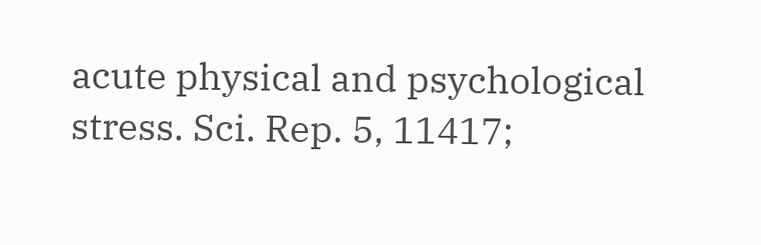acute physical and psychological stress. Sci. Rep. 5, 11417;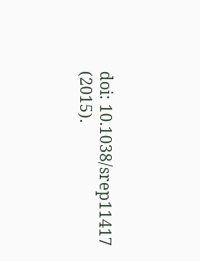doi: 10.1038/srep11417 (2015).